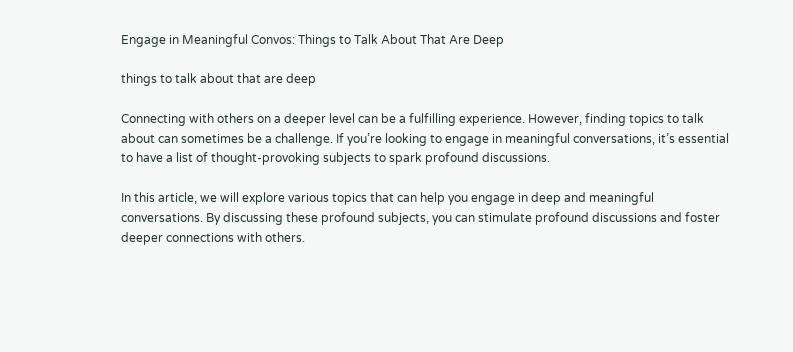Engage in Meaningful Convos: Things to Talk About That Are Deep

things to talk about that are deep

Connecting with others on a deeper level can be a fulfilling experience. However, finding topics to talk about can sometimes be a challenge. If you’re looking to engage in meaningful conversations, it’s essential to have a list of thought-provoking subjects to spark profound discussions.

In this article, we will explore various topics that can help you engage in deep and meaningful conversations. By discussing these profound subjects, you can stimulate profound discussions and foster deeper connections with others.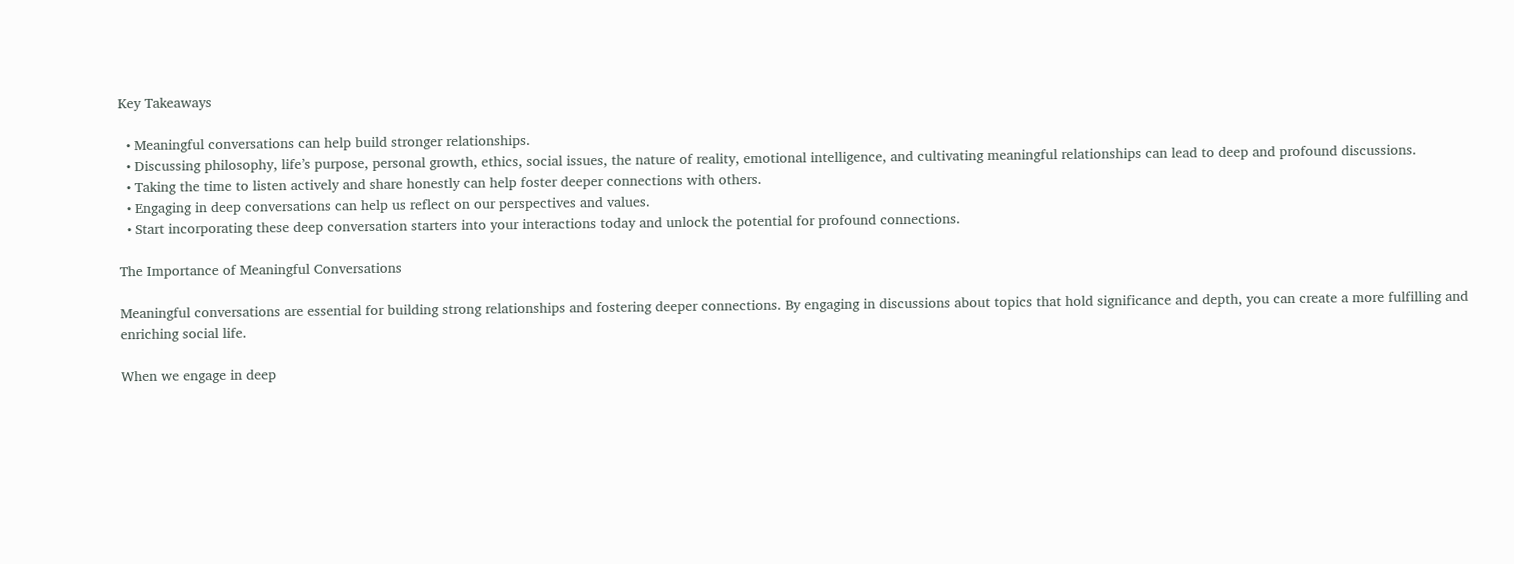Key Takeaways

  • Meaningful conversations can help build stronger relationships.
  • Discussing philosophy, life’s purpose, personal growth, ethics, social issues, the nature of reality, emotional intelligence, and cultivating meaningful relationships can lead to deep and profound discussions.
  • Taking the time to listen actively and share honestly can help foster deeper connections with others.
  • Engaging in deep conversations can help us reflect on our perspectives and values.
  • Start incorporating these deep conversation starters into your interactions today and unlock the potential for profound connections.

The Importance of Meaningful Conversations

Meaningful conversations are essential for building strong relationships and fostering deeper connections. By engaging in discussions about topics that hold significance and depth, you can create a more fulfilling and enriching social life.

When we engage in deep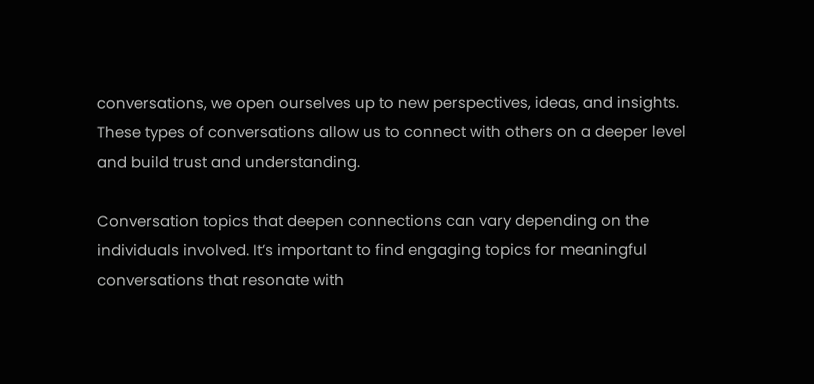conversations, we open ourselves up to new perspectives, ideas, and insights. These types of conversations allow us to connect with others on a deeper level and build trust and understanding.

Conversation topics that deepen connections can vary depending on the individuals involved. It’s important to find engaging topics for meaningful conversations that resonate with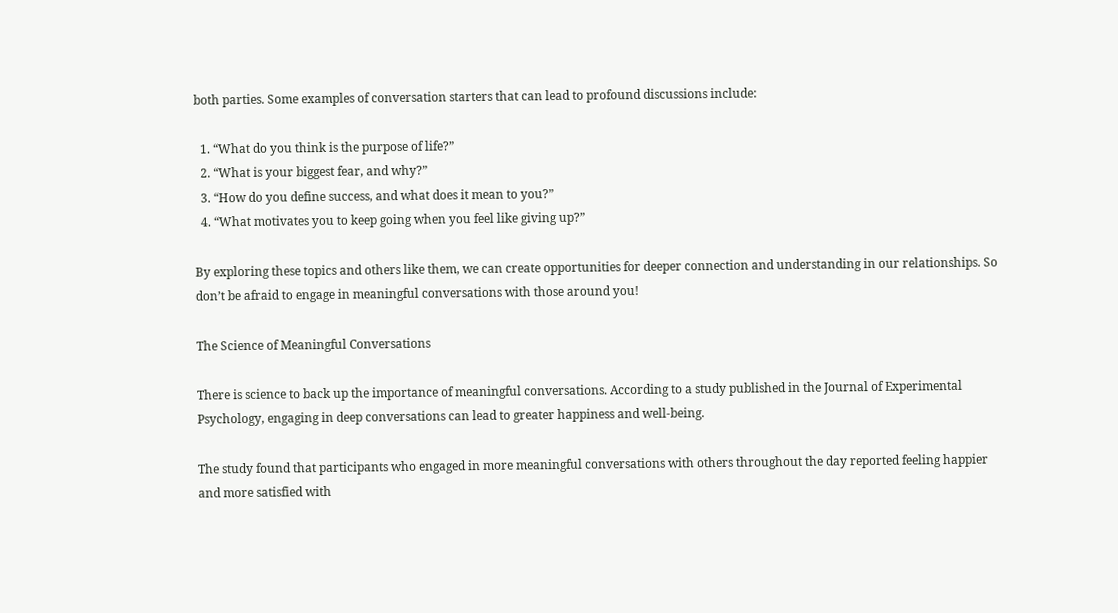both parties. Some examples of conversation starters that can lead to profound discussions include:

  1. “What do you think is the purpose of life?”
  2. “What is your biggest fear, and why?”
  3. “How do you define success, and what does it mean to you?”
  4. “What motivates you to keep going when you feel like giving up?”

By exploring these topics and others like them, we can create opportunities for deeper connection and understanding in our relationships. So don’t be afraid to engage in meaningful conversations with those around you!

The Science of Meaningful Conversations

There is science to back up the importance of meaningful conversations. According to a study published in the Journal of Experimental Psychology, engaging in deep conversations can lead to greater happiness and well-being.

The study found that participants who engaged in more meaningful conversations with others throughout the day reported feeling happier and more satisfied with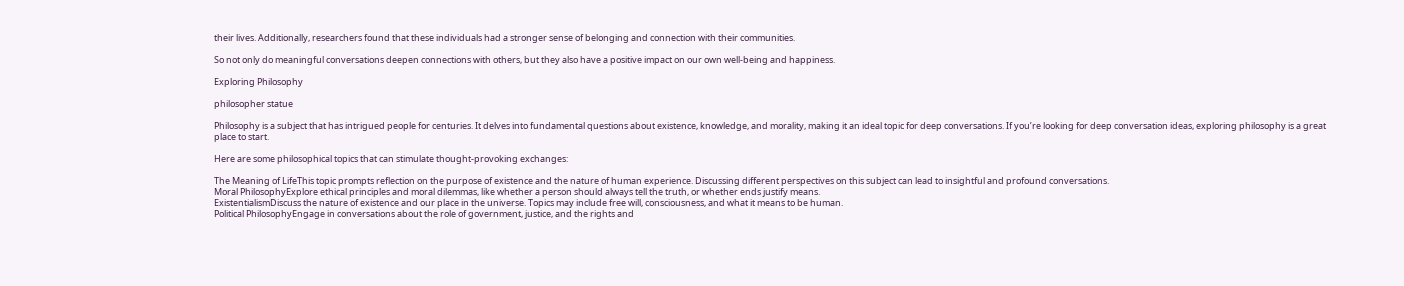their lives. Additionally, researchers found that these individuals had a stronger sense of belonging and connection with their communities.

So not only do meaningful conversations deepen connections with others, but they also have a positive impact on our own well-being and happiness.

Exploring Philosophy

philosopher statue

Philosophy is a subject that has intrigued people for centuries. It delves into fundamental questions about existence, knowledge, and morality, making it an ideal topic for deep conversations. If you’re looking for deep conversation ideas, exploring philosophy is a great place to start.

Here are some philosophical topics that can stimulate thought-provoking exchanges:

The Meaning of LifeThis topic prompts reflection on the purpose of existence and the nature of human experience. Discussing different perspectives on this subject can lead to insightful and profound conversations.
Moral PhilosophyExplore ethical principles and moral dilemmas, like whether a person should always tell the truth, or whether ends justify means.
ExistentialismDiscuss the nature of existence and our place in the universe. Topics may include free will, consciousness, and what it means to be human.
Political PhilosophyEngage in conversations about the role of government, justice, and the rights and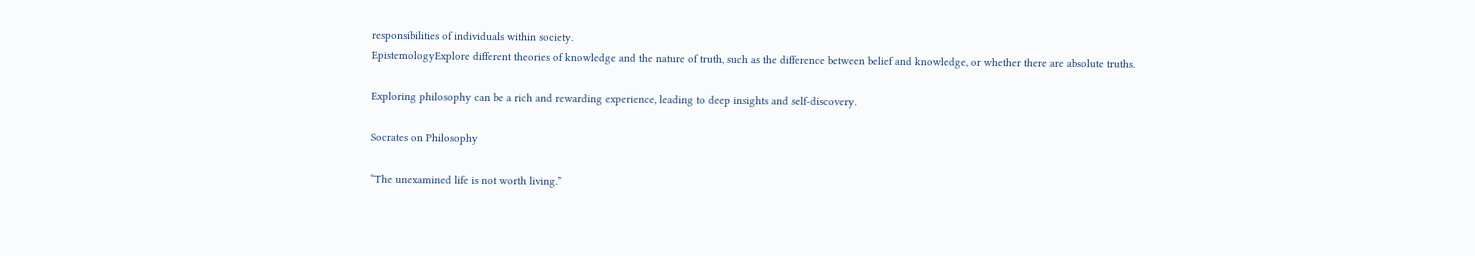responsibilities of individuals within society.
EpistemologyExplore different theories of knowledge and the nature of truth, such as the difference between belief and knowledge, or whether there are absolute truths.

Exploring philosophy can be a rich and rewarding experience, leading to deep insights and self-discovery.

Socrates on Philosophy

“The unexamined life is not worth living.”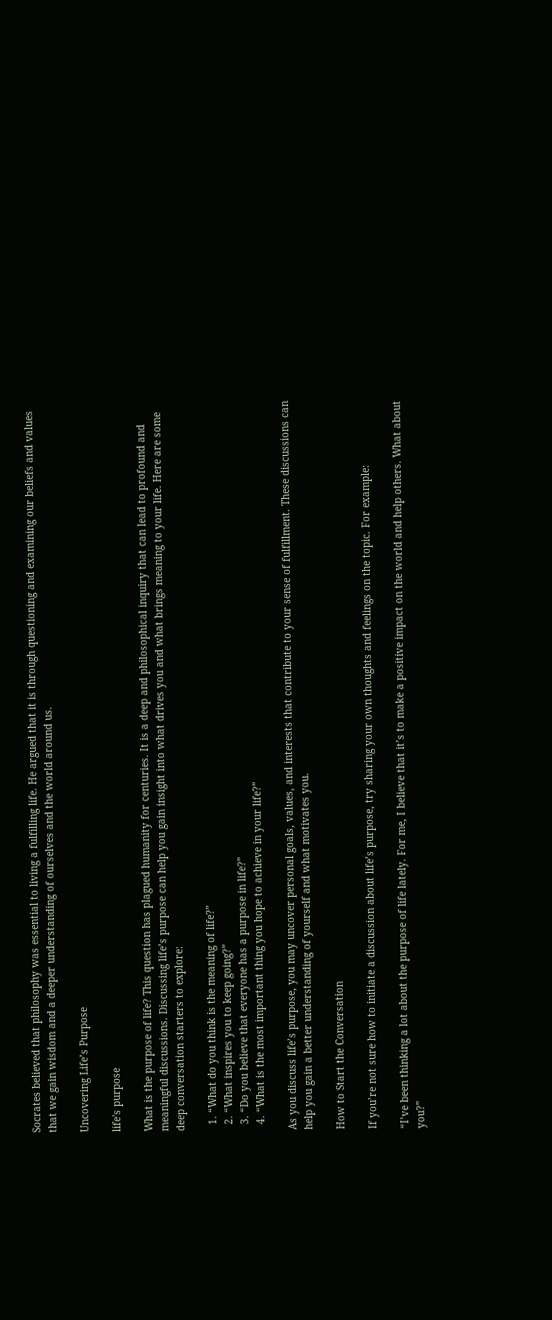Socrates believed that philosophy was essential to living a fulfilling life. He argued that it is through questioning and examining our beliefs and values that we gain wisdom and a deeper understanding of ourselves and the world around us.

Uncovering Life’s Purpose

life's purpose

What is the purpose of life? This question has plagued humanity for centuries. It is a deep and philosophical inquiry that can lead to profound and meaningful discussions. Discussing life’s purpose can help you gain insight into what drives you and what brings meaning to your life. Here are some deep conversation starters to explore:

  1. “What do you think is the meaning of life?”
  2. “What inspires you to keep going?”
  3. “Do you believe that everyone has a purpose in life?”
  4. “What is the most important thing you hope to achieve in your life?”

As you discuss life’s purpose, you may uncover personal goals, values, and interests that contribute to your sense of fulfillment. These discussions can help you gain a better understanding of yourself and what motivates you.

How to Start the Conversation

If you’re not sure how to initiate a discussion about life’s purpose, try sharing your own thoughts and feelings on the topic. For example:

“I’ve been thinking a lot about the purpose of life lately. For me, I believe that it’s to make a positive impact on the world and help others. What about you?”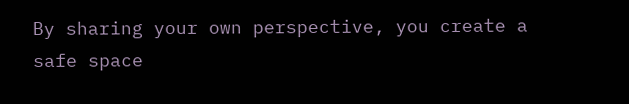By sharing your own perspective, you create a safe space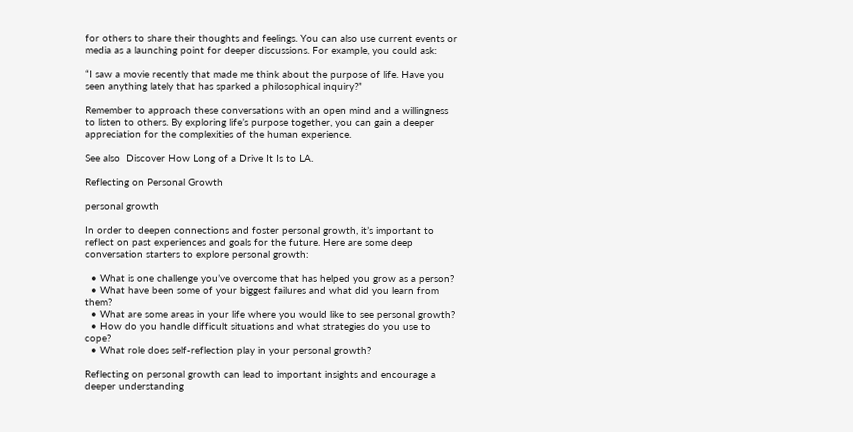for others to share their thoughts and feelings. You can also use current events or media as a launching point for deeper discussions. For example, you could ask:

“I saw a movie recently that made me think about the purpose of life. Have you seen anything lately that has sparked a philosophical inquiry?”

Remember to approach these conversations with an open mind and a willingness to listen to others. By exploring life’s purpose together, you can gain a deeper appreciation for the complexities of the human experience.

See also  Discover How Long of a Drive It Is to LA.

Reflecting on Personal Growth

personal growth

In order to deepen connections and foster personal growth, it’s important to reflect on past experiences and goals for the future. Here are some deep conversation starters to explore personal growth:

  • What is one challenge you’ve overcome that has helped you grow as a person?
  • What have been some of your biggest failures and what did you learn from them?
  • What are some areas in your life where you would like to see personal growth?
  • How do you handle difficult situations and what strategies do you use to cope?
  • What role does self-reflection play in your personal growth?

Reflecting on personal growth can lead to important insights and encourage a deeper understanding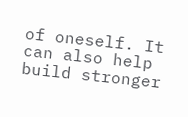of oneself. It can also help build stronger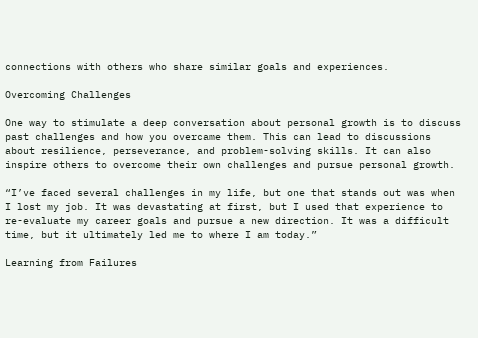connections with others who share similar goals and experiences.

Overcoming Challenges

One way to stimulate a deep conversation about personal growth is to discuss past challenges and how you overcame them. This can lead to discussions about resilience, perseverance, and problem-solving skills. It can also inspire others to overcome their own challenges and pursue personal growth.

“I’ve faced several challenges in my life, but one that stands out was when I lost my job. It was devastating at first, but I used that experience to re-evaluate my career goals and pursue a new direction. It was a difficult time, but it ultimately led me to where I am today.”

Learning from Failures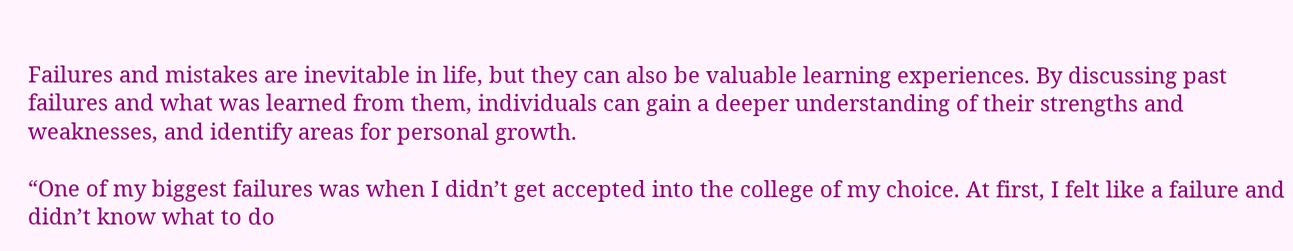Failures and mistakes are inevitable in life, but they can also be valuable learning experiences. By discussing past failures and what was learned from them, individuals can gain a deeper understanding of their strengths and weaknesses, and identify areas for personal growth.

“One of my biggest failures was when I didn’t get accepted into the college of my choice. At first, I felt like a failure and didn’t know what to do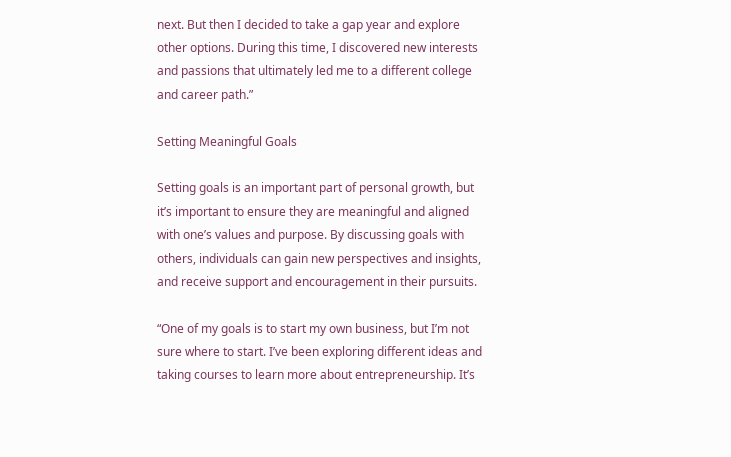next. But then I decided to take a gap year and explore other options. During this time, I discovered new interests and passions that ultimately led me to a different college and career path.”

Setting Meaningful Goals

Setting goals is an important part of personal growth, but it’s important to ensure they are meaningful and aligned with one’s values and purpose. By discussing goals with others, individuals can gain new perspectives and insights, and receive support and encouragement in their pursuits.

“One of my goals is to start my own business, but I’m not sure where to start. I’ve been exploring different ideas and taking courses to learn more about entrepreneurship. It’s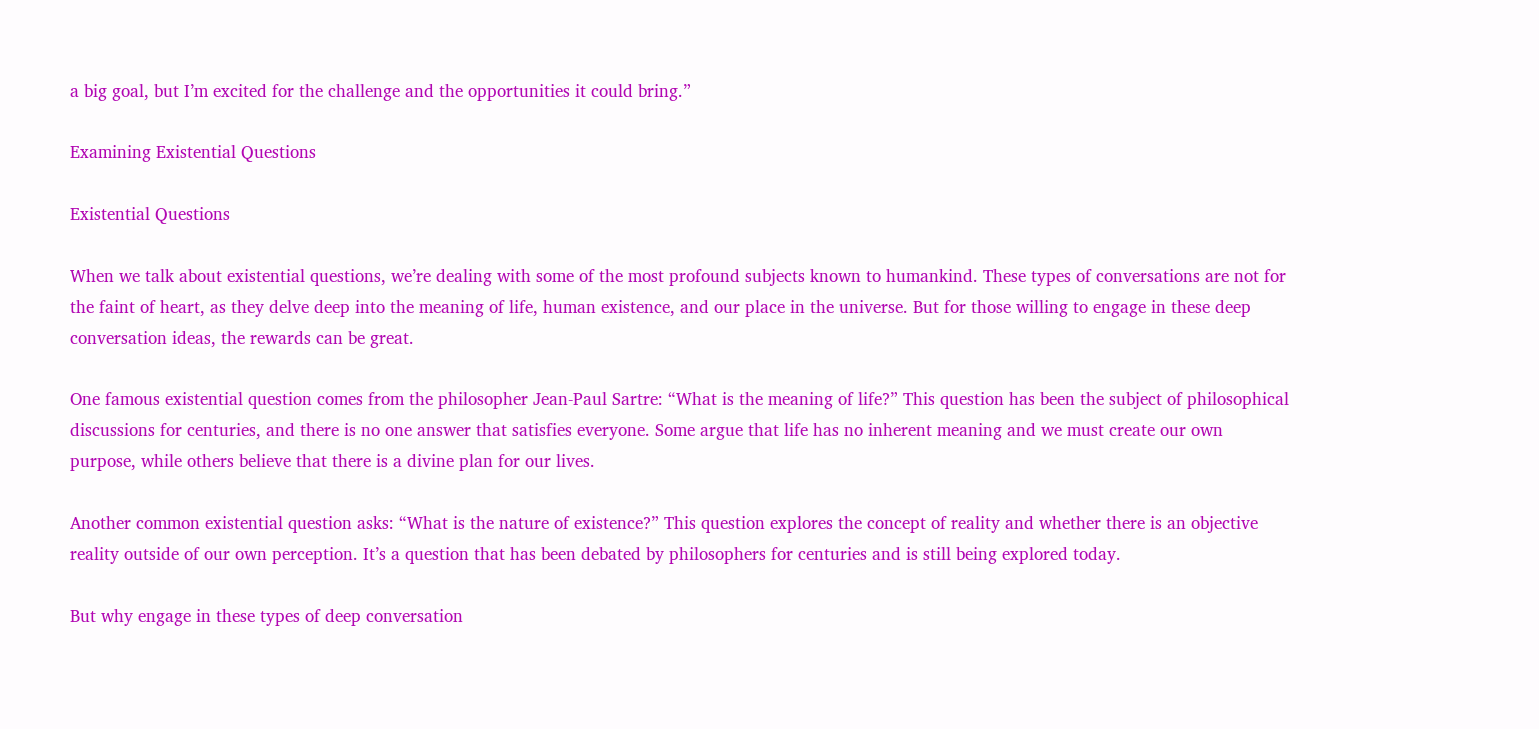a big goal, but I’m excited for the challenge and the opportunities it could bring.”

Examining Existential Questions

Existential Questions

When we talk about existential questions, we’re dealing with some of the most profound subjects known to humankind. These types of conversations are not for the faint of heart, as they delve deep into the meaning of life, human existence, and our place in the universe. But for those willing to engage in these deep conversation ideas, the rewards can be great.

One famous existential question comes from the philosopher Jean-Paul Sartre: “What is the meaning of life?” This question has been the subject of philosophical discussions for centuries, and there is no one answer that satisfies everyone. Some argue that life has no inherent meaning and we must create our own purpose, while others believe that there is a divine plan for our lives.

Another common existential question asks: “What is the nature of existence?” This question explores the concept of reality and whether there is an objective reality outside of our own perception. It’s a question that has been debated by philosophers for centuries and is still being explored today.

But why engage in these types of deep conversation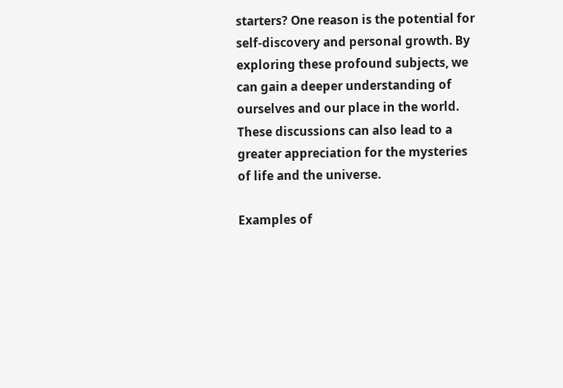starters? One reason is the potential for self-discovery and personal growth. By exploring these profound subjects, we can gain a deeper understanding of ourselves and our place in the world. These discussions can also lead to a greater appreciation for the mysteries of life and the universe.

Examples of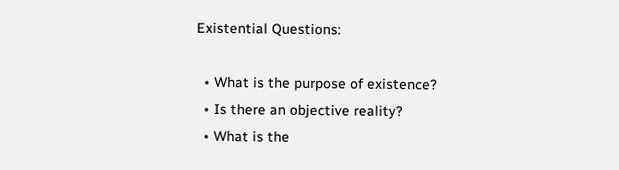Existential Questions:

  • What is the purpose of existence?
  • Is there an objective reality?
  • What is the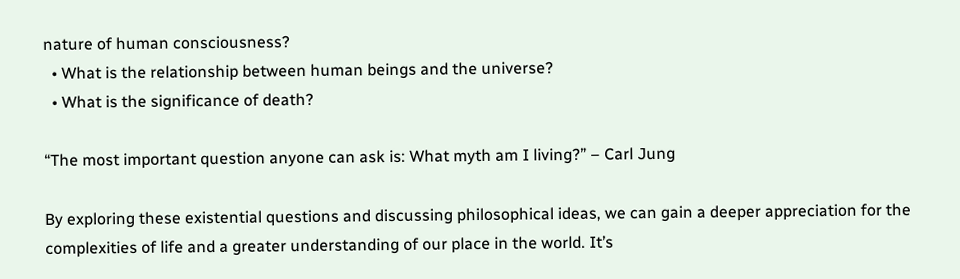nature of human consciousness?
  • What is the relationship between human beings and the universe?
  • What is the significance of death?

“The most important question anyone can ask is: What myth am I living?” – Carl Jung

By exploring these existential questions and discussing philosophical ideas, we can gain a deeper appreciation for the complexities of life and a greater understanding of our place in the world. It’s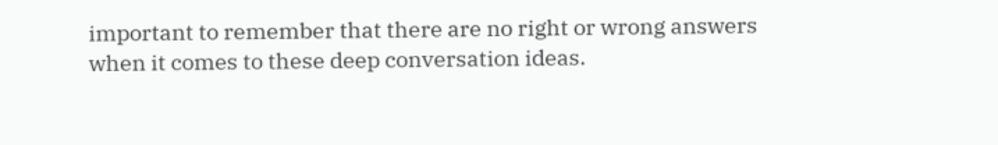important to remember that there are no right or wrong answers when it comes to these deep conversation ideas.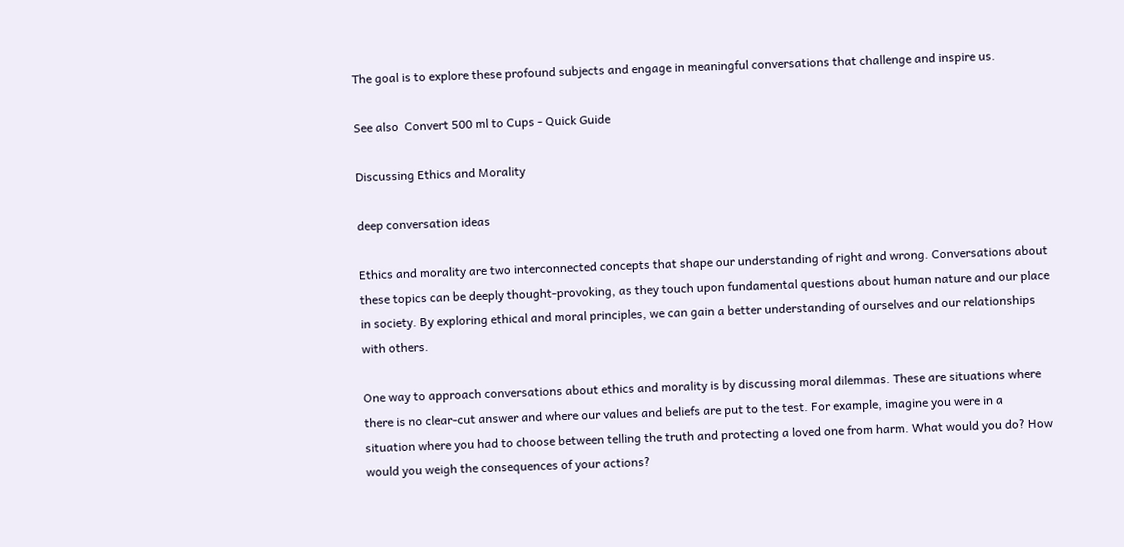The goal is to explore these profound subjects and engage in meaningful conversations that challenge and inspire us.

See also  Convert 500 ml to Cups - Quick Guide

Discussing Ethics and Morality

deep conversation ideas

Ethics and morality are two interconnected concepts that shape our understanding of right and wrong. Conversations about these topics can be deeply thought-provoking, as they touch upon fundamental questions about human nature and our place in society. By exploring ethical and moral principles, we can gain a better understanding of ourselves and our relationships with others.

One way to approach conversations about ethics and morality is by discussing moral dilemmas. These are situations where there is no clear-cut answer and where our values and beliefs are put to the test. For example, imagine you were in a situation where you had to choose between telling the truth and protecting a loved one from harm. What would you do? How would you weigh the consequences of your actions?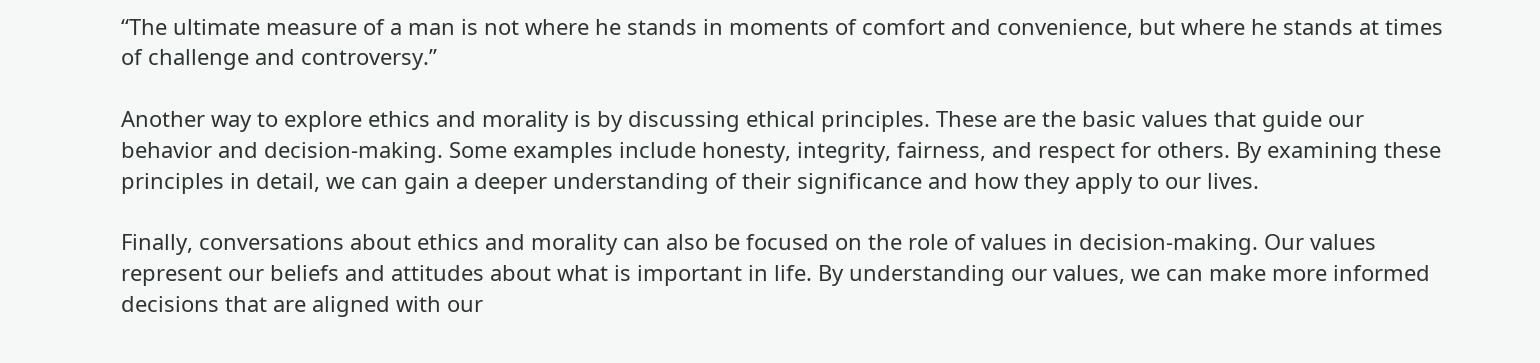“The ultimate measure of a man is not where he stands in moments of comfort and convenience, but where he stands at times of challenge and controversy.”

Another way to explore ethics and morality is by discussing ethical principles. These are the basic values that guide our behavior and decision-making. Some examples include honesty, integrity, fairness, and respect for others. By examining these principles in detail, we can gain a deeper understanding of their significance and how they apply to our lives.

Finally, conversations about ethics and morality can also be focused on the role of values in decision-making. Our values represent our beliefs and attitudes about what is important in life. By understanding our values, we can make more informed decisions that are aligned with our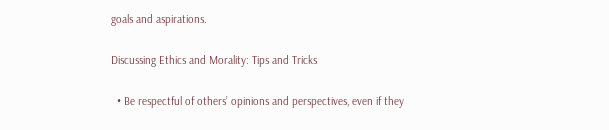goals and aspirations.

Discussing Ethics and Morality: Tips and Tricks

  • Be respectful of others’ opinions and perspectives, even if they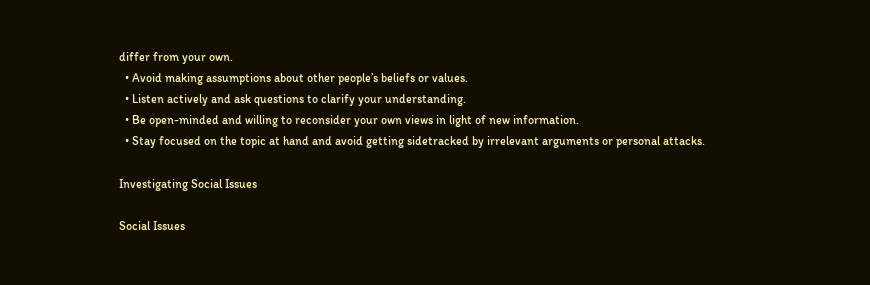differ from your own.
  • Avoid making assumptions about other people’s beliefs or values.
  • Listen actively and ask questions to clarify your understanding.
  • Be open-minded and willing to reconsider your own views in light of new information.
  • Stay focused on the topic at hand and avoid getting sidetracked by irrelevant arguments or personal attacks.

Investigating Social Issues

Social Issues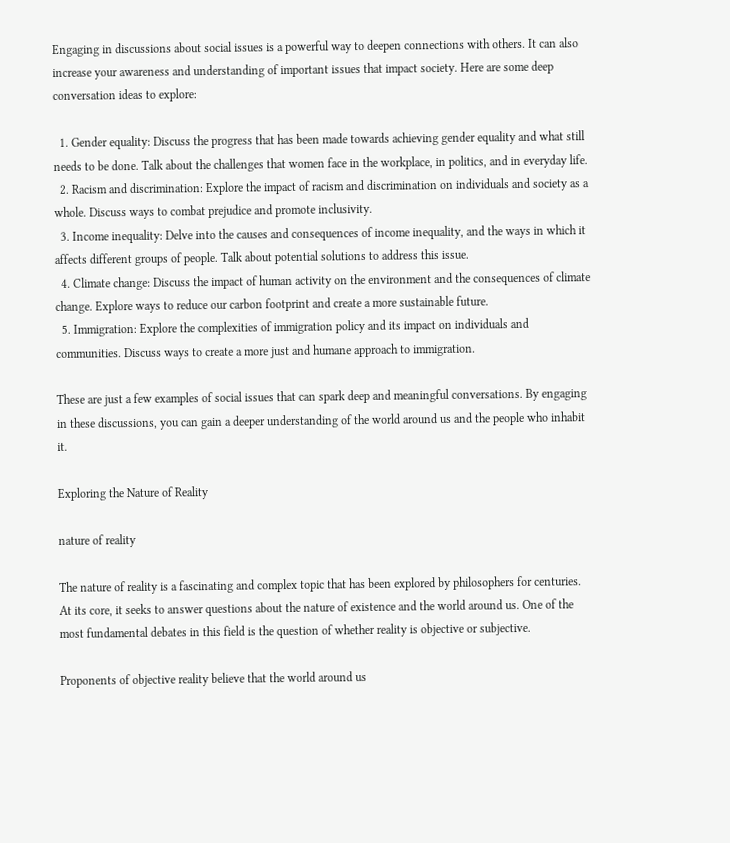Engaging in discussions about social issues is a powerful way to deepen connections with others. It can also increase your awareness and understanding of important issues that impact society. Here are some deep conversation ideas to explore:

  1. Gender equality: Discuss the progress that has been made towards achieving gender equality and what still needs to be done. Talk about the challenges that women face in the workplace, in politics, and in everyday life.
  2. Racism and discrimination: Explore the impact of racism and discrimination on individuals and society as a whole. Discuss ways to combat prejudice and promote inclusivity.
  3. Income inequality: Delve into the causes and consequences of income inequality, and the ways in which it affects different groups of people. Talk about potential solutions to address this issue.
  4. Climate change: Discuss the impact of human activity on the environment and the consequences of climate change. Explore ways to reduce our carbon footprint and create a more sustainable future.
  5. Immigration: Explore the complexities of immigration policy and its impact on individuals and communities. Discuss ways to create a more just and humane approach to immigration.

These are just a few examples of social issues that can spark deep and meaningful conversations. By engaging in these discussions, you can gain a deeper understanding of the world around us and the people who inhabit it.

Exploring the Nature of Reality

nature of reality

The nature of reality is a fascinating and complex topic that has been explored by philosophers for centuries. At its core, it seeks to answer questions about the nature of existence and the world around us. One of the most fundamental debates in this field is the question of whether reality is objective or subjective.

Proponents of objective reality believe that the world around us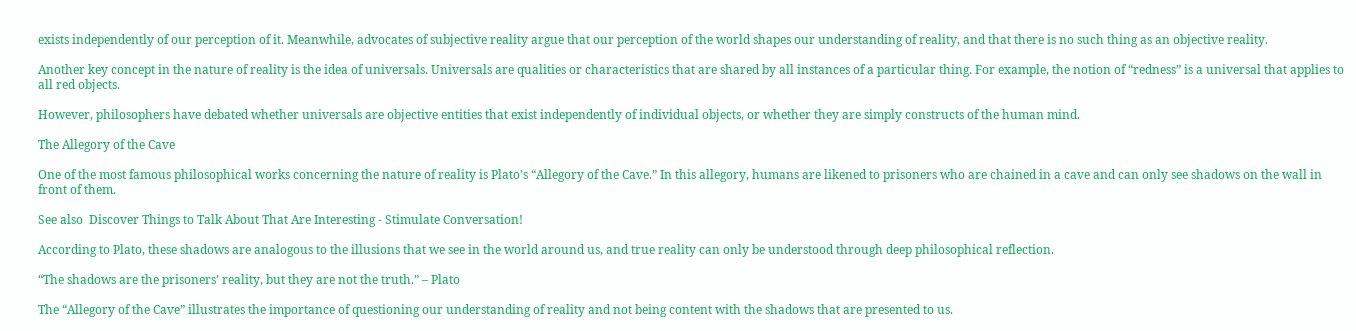exists independently of our perception of it. Meanwhile, advocates of subjective reality argue that our perception of the world shapes our understanding of reality, and that there is no such thing as an objective reality.

Another key concept in the nature of reality is the idea of universals. Universals are qualities or characteristics that are shared by all instances of a particular thing. For example, the notion of “redness” is a universal that applies to all red objects.

However, philosophers have debated whether universals are objective entities that exist independently of individual objects, or whether they are simply constructs of the human mind.

The Allegory of the Cave

One of the most famous philosophical works concerning the nature of reality is Plato’s “Allegory of the Cave.” In this allegory, humans are likened to prisoners who are chained in a cave and can only see shadows on the wall in front of them.

See also  Discover Things to Talk About That Are Interesting - Stimulate Conversation!

According to Plato, these shadows are analogous to the illusions that we see in the world around us, and true reality can only be understood through deep philosophical reflection.

“The shadows are the prisoners’ reality, but they are not the truth.” – Plato

The “Allegory of the Cave” illustrates the importance of questioning our understanding of reality and not being content with the shadows that are presented to us.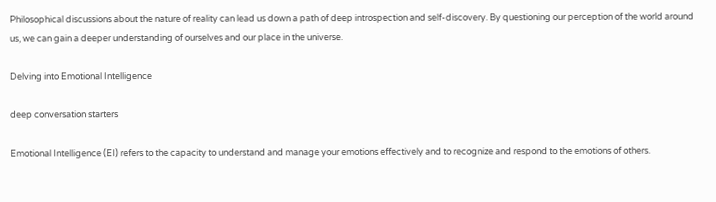Philosophical discussions about the nature of reality can lead us down a path of deep introspection and self-discovery. By questioning our perception of the world around us, we can gain a deeper understanding of ourselves and our place in the universe.

Delving into Emotional Intelligence

deep conversation starters

Emotional Intelligence (EI) refers to the capacity to understand and manage your emotions effectively and to recognize and respond to the emotions of others.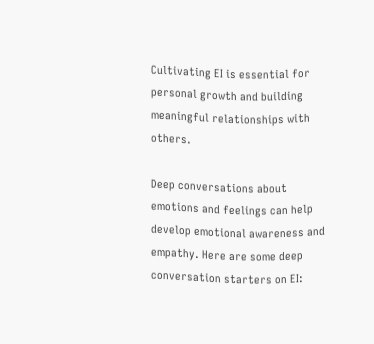Cultivating EI is essential for personal growth and building meaningful relationships with others.

Deep conversations about emotions and feelings can help develop emotional awareness and empathy. Here are some deep conversation starters on EI: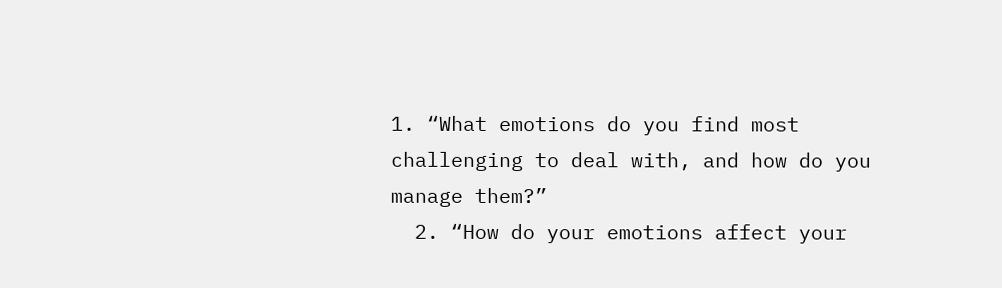1. “What emotions do you find most challenging to deal with, and how do you manage them?”
  2. “How do your emotions affect your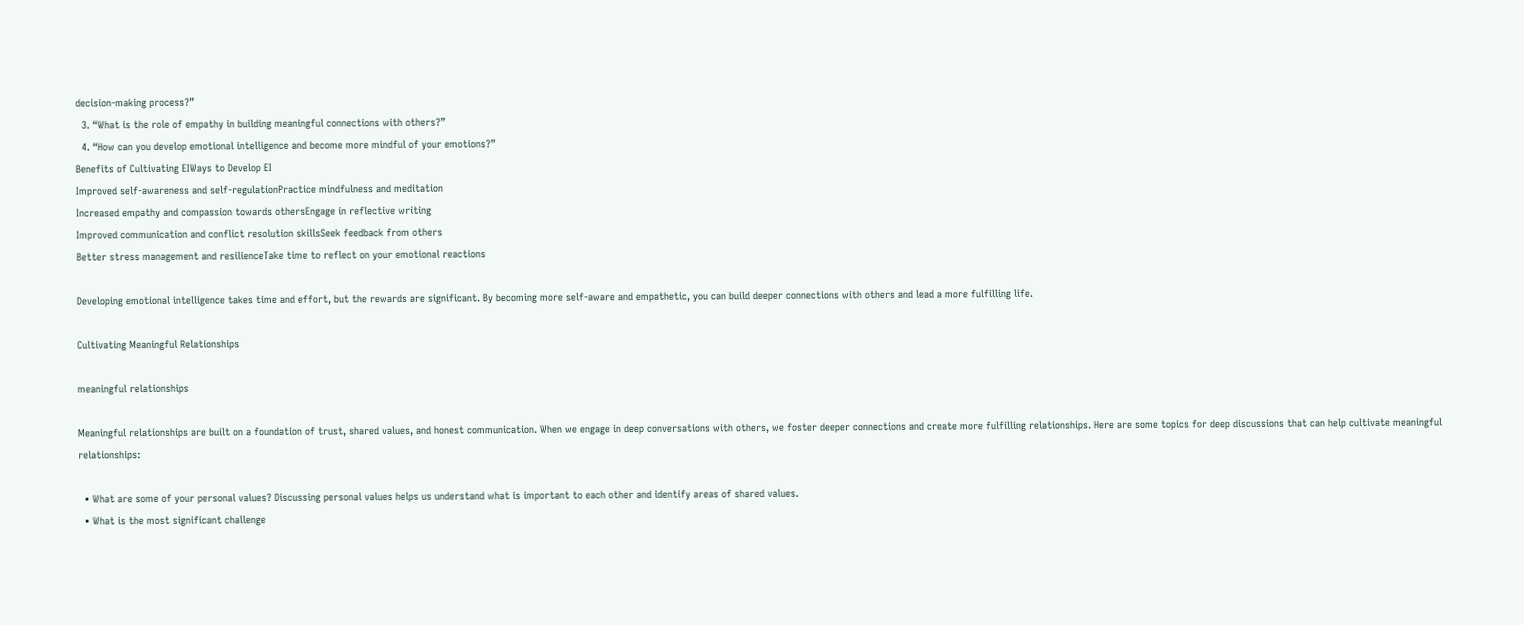decision-making process?”
  3. “What is the role of empathy in building meaningful connections with others?”
  4. “How can you develop emotional intelligence and become more mindful of your emotions?”
Benefits of Cultivating EIWays to Develop EI
Improved self-awareness and self-regulationPractice mindfulness and meditation
Increased empathy and compassion towards othersEngage in reflective writing
Improved communication and conflict resolution skillsSeek feedback from others
Better stress management and resilienceTake time to reflect on your emotional reactions

Developing emotional intelligence takes time and effort, but the rewards are significant. By becoming more self-aware and empathetic, you can build deeper connections with others and lead a more fulfilling life.

Cultivating Meaningful Relationships

meaningful relationships

Meaningful relationships are built on a foundation of trust, shared values, and honest communication. When we engage in deep conversations with others, we foster deeper connections and create more fulfilling relationships. Here are some topics for deep discussions that can help cultivate meaningful relationships:

  • What are some of your personal values? Discussing personal values helps us understand what is important to each other and identify areas of shared values.
  • What is the most significant challenge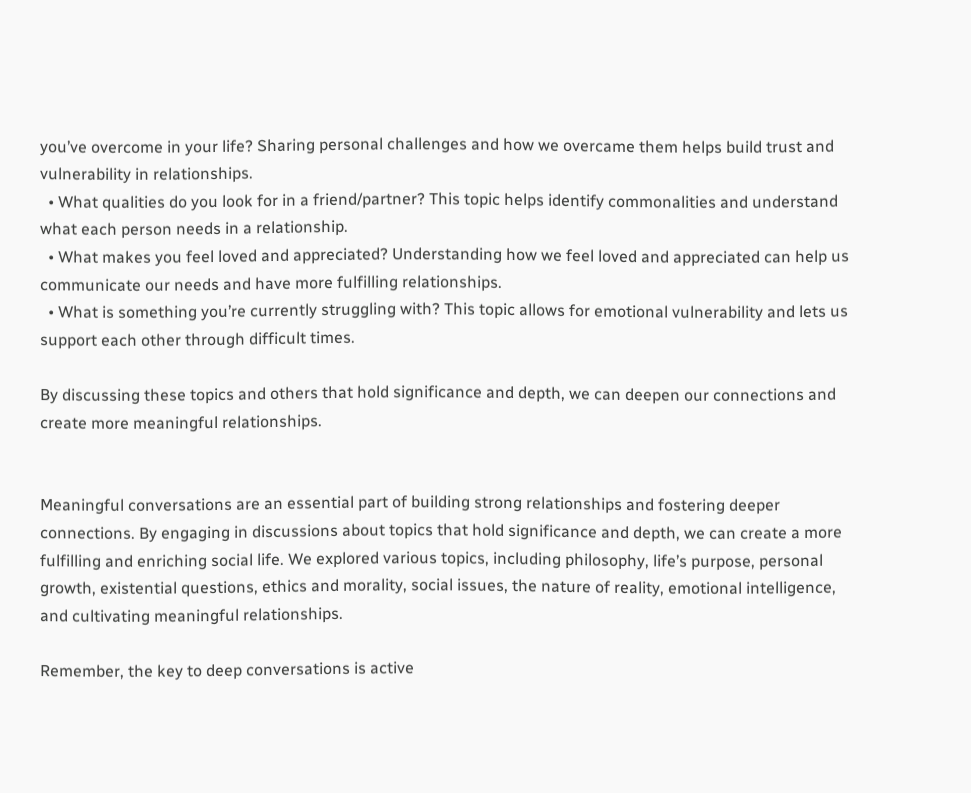you’ve overcome in your life? Sharing personal challenges and how we overcame them helps build trust and vulnerability in relationships.
  • What qualities do you look for in a friend/partner? This topic helps identify commonalities and understand what each person needs in a relationship.
  • What makes you feel loved and appreciated? Understanding how we feel loved and appreciated can help us communicate our needs and have more fulfilling relationships.
  • What is something you’re currently struggling with? This topic allows for emotional vulnerability and lets us support each other through difficult times.

By discussing these topics and others that hold significance and depth, we can deepen our connections and create more meaningful relationships.


Meaningful conversations are an essential part of building strong relationships and fostering deeper connections. By engaging in discussions about topics that hold significance and depth, we can create a more fulfilling and enriching social life. We explored various topics, including philosophy, life’s purpose, personal growth, existential questions, ethics and morality, social issues, the nature of reality, emotional intelligence, and cultivating meaningful relationships.

Remember, the key to deep conversations is active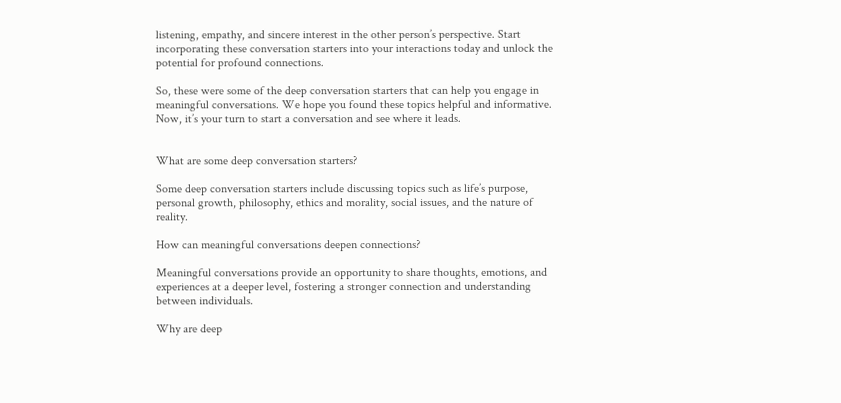listening, empathy, and sincere interest in the other person’s perspective. Start incorporating these conversation starters into your interactions today and unlock the potential for profound connections.

So, these were some of the deep conversation starters that can help you engage in meaningful conversations. We hope you found these topics helpful and informative. Now, it’s your turn to start a conversation and see where it leads.


What are some deep conversation starters?

Some deep conversation starters include discussing topics such as life’s purpose, personal growth, philosophy, ethics and morality, social issues, and the nature of reality.

How can meaningful conversations deepen connections?

Meaningful conversations provide an opportunity to share thoughts, emotions, and experiences at a deeper level, fostering a stronger connection and understanding between individuals.

Why are deep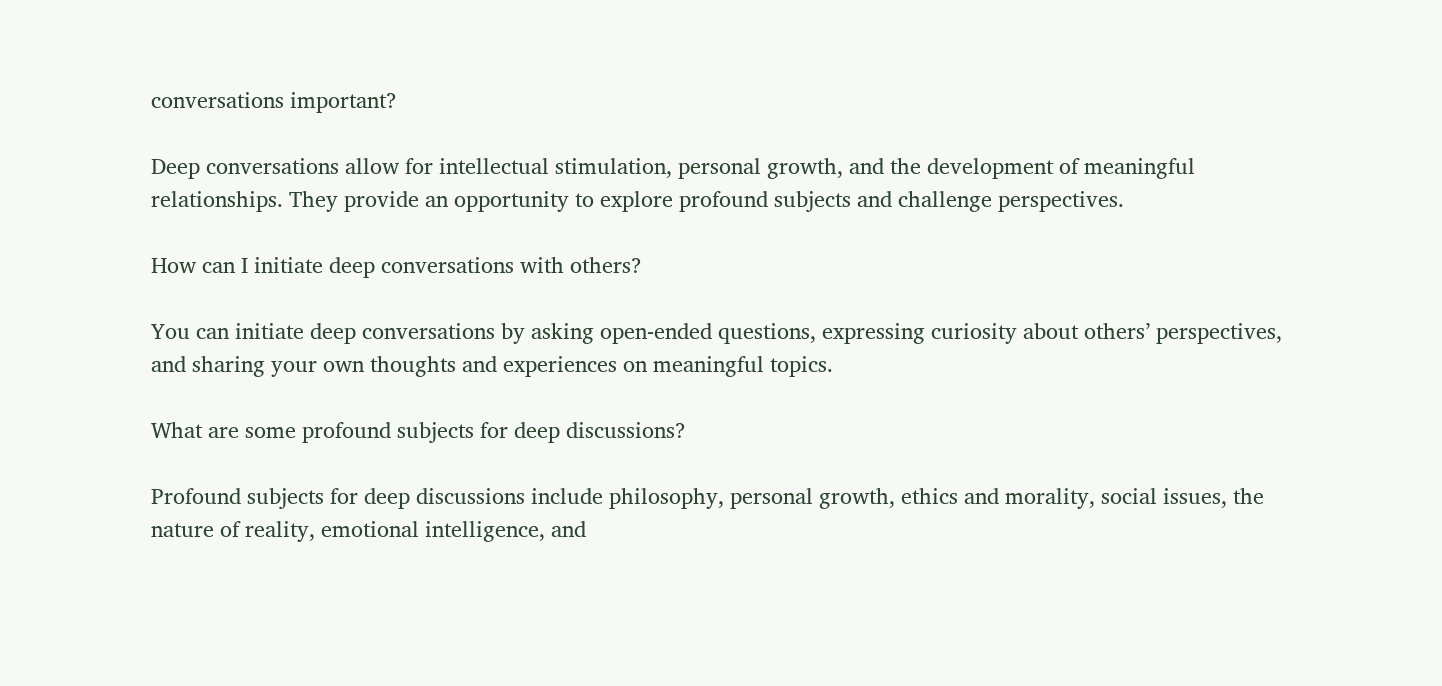conversations important?

Deep conversations allow for intellectual stimulation, personal growth, and the development of meaningful relationships. They provide an opportunity to explore profound subjects and challenge perspectives.

How can I initiate deep conversations with others?

You can initiate deep conversations by asking open-ended questions, expressing curiosity about others’ perspectives, and sharing your own thoughts and experiences on meaningful topics.

What are some profound subjects for deep discussions?

Profound subjects for deep discussions include philosophy, personal growth, ethics and morality, social issues, the nature of reality, emotional intelligence, and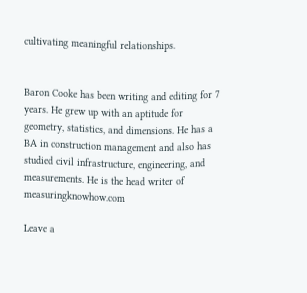cultivating meaningful relationships.


Baron Cooke has been writing and editing for 7 years. He grew up with an aptitude for geometry, statistics, and dimensions. He has a BA in construction management and also has studied civil infrastructure, engineering, and measurements. He is the head writer of measuringknowhow.com

Leave a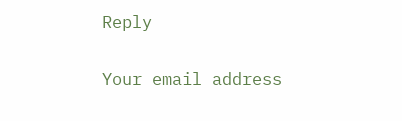Reply

Your email address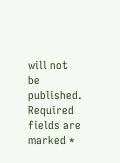will not be published. Required fields are marked *